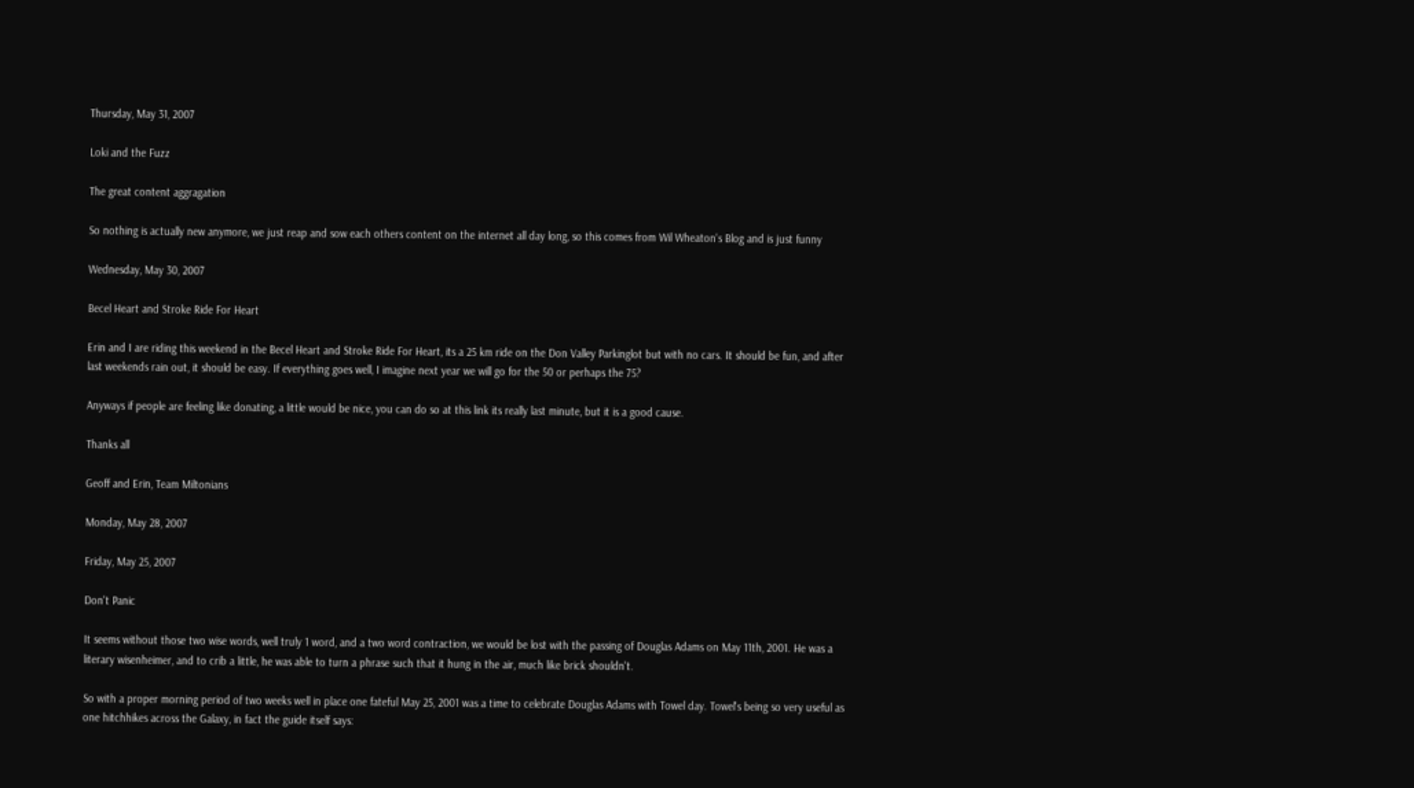Thursday, May 31, 2007

Loki and the Fuzz

The great content aggragation

So nothing is actually new anymore, we just reap and sow each others content on the internet all day long, so this comes from Wil Wheaton's Blog and is just funny

Wednesday, May 30, 2007

Becel Heart and Stroke Ride For Heart

Erin and I are riding this weekend in the Becel Heart and Stroke Ride For Heart, its a 25 km ride on the Don Valley Parkinglot but with no cars. It should be fun, and after last weekends rain out, it should be easy. If everything goes well, I imagine next year we will go for the 50 or perhaps the 75?

Anyways if people are feeling like donating, a little would be nice, you can do so at this link its really last minute, but it is a good cause.

Thanks all

Geoff and Erin, Team Miltonians

Monday, May 28, 2007

Friday, May 25, 2007

Don't Panic

It seems without those two wise words, well truly 1 word, and a two word contraction, we would be lost with the passing of Douglas Adams on May 11th, 2001. He was a literary wisenheimer, and to crib a little, he was able to turn a phrase such that it hung in the air, much like brick shouldn't.

So with a proper morning period of two weeks well in place one fateful May 25, 2001 was a time to celebrate Douglas Adams with Towel day. Towel's being so very useful as one hitchhikes across the Galaxy, in fact the guide itself says: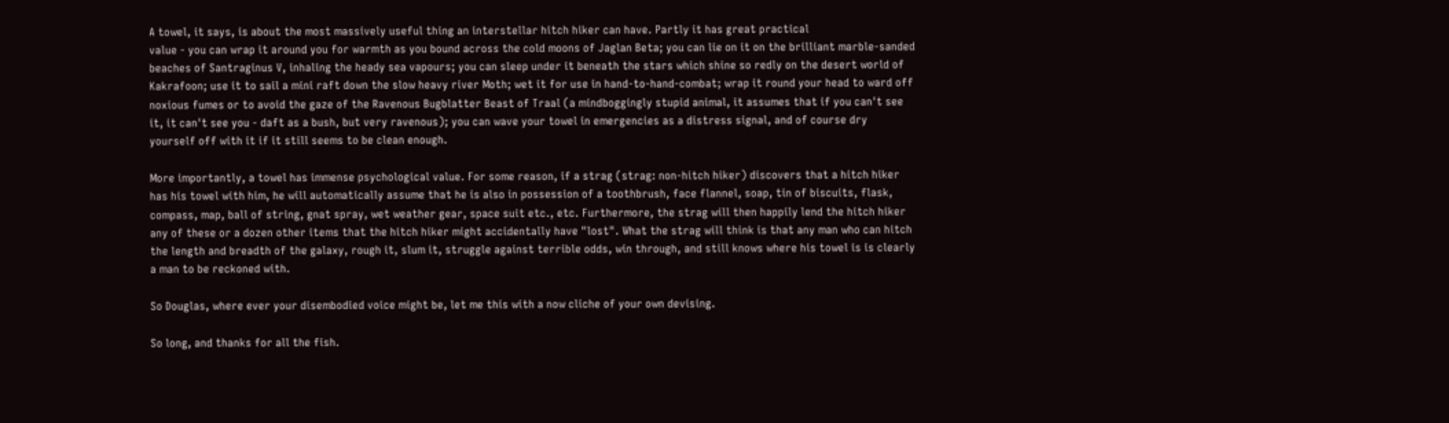A towel, it says, is about the most massively useful thing an interstellar hitch hiker can have. Partly it has great practical
value - you can wrap it around you for warmth as you bound across the cold moons of Jaglan Beta; you can lie on it on the brilliant marble-sanded beaches of Santraginus V, inhaling the heady sea vapours; you can sleep under it beneath the stars which shine so redly on the desert world of Kakrafoon; use it to sail a mini raft down the slow heavy river Moth; wet it for use in hand-to-hand-combat; wrap it round your head to ward off noxious fumes or to avoid the gaze of the Ravenous Bugblatter Beast of Traal (a mindboggingly stupid animal, it assumes that if you can't see it, it can't see you - daft as a bush, but very ravenous); you can wave your towel in emergencies as a distress signal, and of course dry yourself off with it if it still seems to be clean enough.

More importantly, a towel has immense psychological value. For some reason, if a strag (strag: non-hitch hiker) discovers that a hitch hiker has his towel with him, he will automatically assume that he is also in possession of a toothbrush, face flannel, soap, tin of biscuits, flask, compass, map, ball of string, gnat spray, wet weather gear, space suit etc., etc. Furthermore, the strag will then happily lend the hitch hiker any of these or a dozen other items that the hitch hiker might accidentally have "lost". What the strag will think is that any man who can hitch the length and breadth of the galaxy, rough it, slum it, struggle against terrible odds, win through, and still knows where his towel is is clearly a man to be reckoned with.

So Douglas, where ever your disembodied voice might be, let me this with a now cliche of your own devising.

So long, and thanks for all the fish.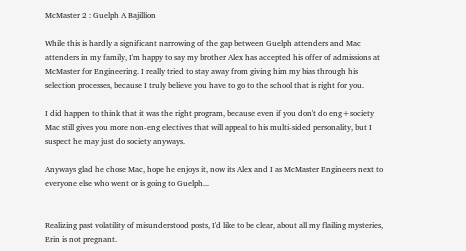McMaster 2 : Guelph A Bajillion

While this is hardly a significant narrowing of the gap between Guelph attenders and Mac attenders in my family, I'm happy to say my brother Alex has accepted his offer of admissions at McMaster for Engineering. I really tried to stay away from giving him my bias through his selection processes, because I truly believe you have to go to the school that is right for you.

I did happen to think that it was the right program, because even if you don't do eng+society Mac still gives you more non-eng electives that will appeal to his multi-sided personality, but I suspect he may just do society anyways.

Anyways glad he chose Mac, hope he enjoys it, now its Alex and I as McMaster Engineers next to everyone else who went or is going to Guelph...


Realizing past volatility of misunderstood posts, I'd like to be clear, about all my flailing mysteries, Erin is not pregnant.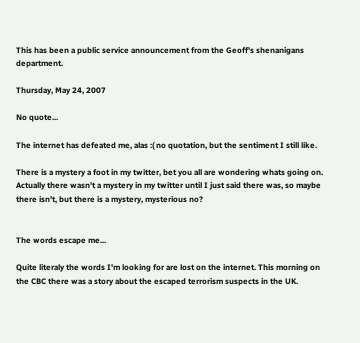This has been a public service announcement from the Geoff's shenanigans department.

Thursday, May 24, 2007

No quote...

The internet has defeated me, alas :( no quotation, but the sentiment I still like.

There is a mystery a foot in my twitter, bet you all are wondering whats going on. Actually there wasn't a mystery in my twitter until I just said there was, so maybe there isn't, but there is a mystery, mysterious no?


The words escape me...

Quite literaly the words I'm looking for are lost on the internet. This morning on the CBC there was a story about the escaped terrorism suspects in the UK.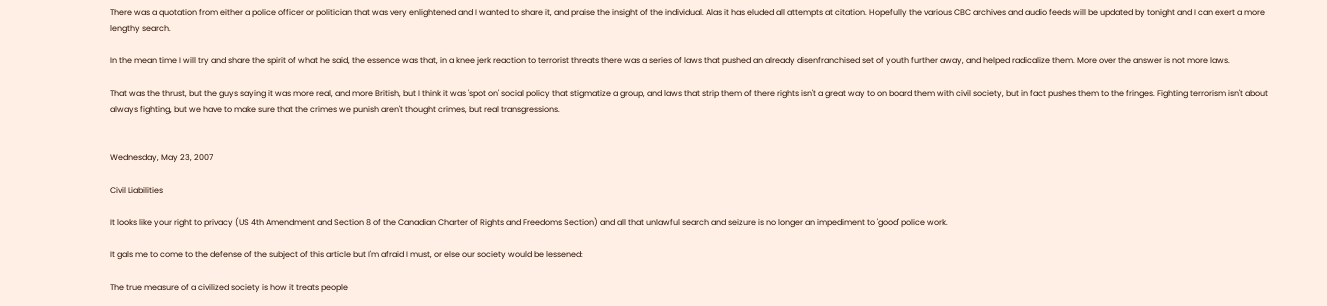There was a quotation from either a police officer or politician that was very enlightened and I wanted to share it, and praise the insight of the individual. Alas it has eluded all attempts at citation. Hopefully the various CBC archives and audio feeds will be updated by tonight and I can exert a more lengthy search.

In the mean time I will try and share the spirit of what he said, the essence was that, in a knee jerk reaction to terrorist threats there was a series of laws that pushed an already disenfranchised set of youth further away, and helped radicalize them. More over the answer is not more laws.

That was the thrust, but the guys saying it was more real, and more British, but I think it was 'spot on' social policy that stigmatize a group, and laws that strip them of there rights isn't a great way to on board them with civil society, but in fact pushes them to the fringes. Fighting terrorism isn't about always fighting, but we have to make sure that the crimes we punish aren't thought crimes, but real transgressions.


Wednesday, May 23, 2007

Civil Liabilities

It looks like your right to privacy (US 4th Amendment and Section 8 of the Canadian Charter of Rights and Freedoms Section) and all that unlawful search and seizure is no longer an impediment to 'good' police work.

It gals me to come to the defense of the subject of this article but I'm afraid I must, or else our society would be lessened:

The true measure of a civilized society is how it treats people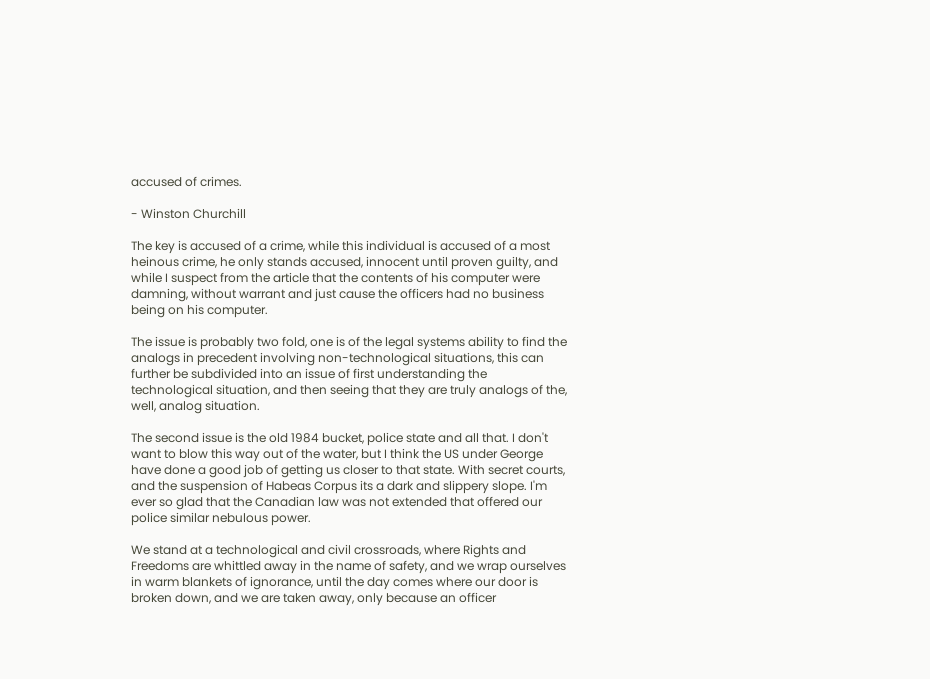accused of crimes.

- Winston Churchill

The key is accused of a crime, while this individual is accused of a most heinous crime, he only stands accused, innocent until proven guilty, and while I suspect from the article that the contents of his computer were damning, without warrant and just cause the officers had no business being on his computer.

The issue is probably two fold, one is of the legal systems ability to find the analogs in precedent involving non-technological situations, this can further be subdivided into an issue of first understanding the technological situation, and then seeing that they are truly analogs of the, well, analog situation.

The second issue is the old 1984 bucket, police state and all that. I don't want to blow this way out of the water, but I think the US under George have done a good job of getting us closer to that state. With secret courts, and the suspension of Habeas Corpus its a dark and slippery slope. I'm ever so glad that the Canadian law was not extended that offered our police similar nebulous power.

We stand at a technological and civil crossroads, where Rights and Freedoms are whittled away in the name of safety, and we wrap ourselves in warm blankets of ignorance, until the day comes where our door is broken down, and we are taken away, only because an officer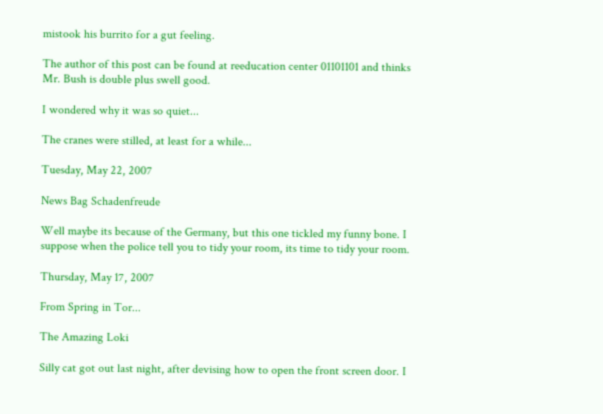mistook his burrito for a gut feeling.

The author of this post can be found at reeducation center 01101101 and thinks Mr. Bush is double plus swell good.

I wondered why it was so quiet...

The cranes were stilled, at least for a while...

Tuesday, May 22, 2007

News Bag Schadenfreude

Well maybe its because of the Germany, but this one tickled my funny bone. I suppose when the police tell you to tidy your room, its time to tidy your room.

Thursday, May 17, 2007

From Spring in Tor...

The Amazing Loki

Silly cat got out last night, after devising how to open the front screen door. I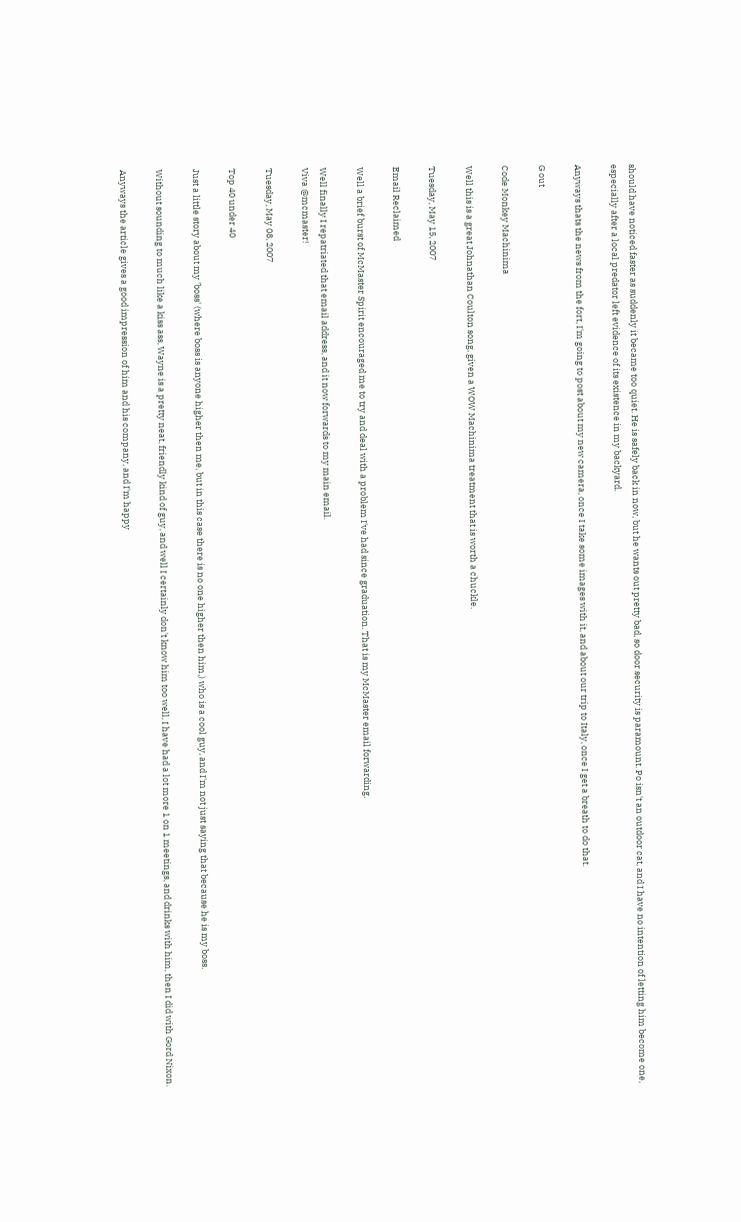should have noticed faster as suddenly it became too quiet. He is safely back in now, but he wants out pretty bad, so door security is paramount. Po isn't an outdoor cat, and I have no intention of letting him become one, especially after a local predator left evidence of its existence in my backyard.

Anyways thats the news from the fort, I'm going to post about my new camera, once I take some images with it, and about our trip to Italy, once I get a breath to do that.

G out

Code Monkey Machinima

Well this is a great Johnathan Coulton song, given a WOW Machinima treatment that is worth a chuckle.

Tuesday, May 15, 2007

Email Reclaimed

Well a brief burst of McMaster Spirit encouraged me to try and deal with a problem I've had since graduation. That is my McMaster email forwarding.

Well finally I repatriated that email address, and it now forwards to my main email.
Viva @mcmaster!

Tuesday, May 08, 2007

Top 40 under 40

Just a little story about my 'boss' (where boss is anyone higher then me, but in this case there is no one higher then him,) who is a cool guy, and I'm not just saying that because he is my boss.

Without sounding to much like a kiss ass, Wayne is a pretty neat, friendly kind of guy, and well I certainly don't know him too well, I have had a lot more 1 on 1 meetings, and drinks with him, then I did with Gord Nixon.

Anyways the article gives a good impression of him and his company, and I'm happy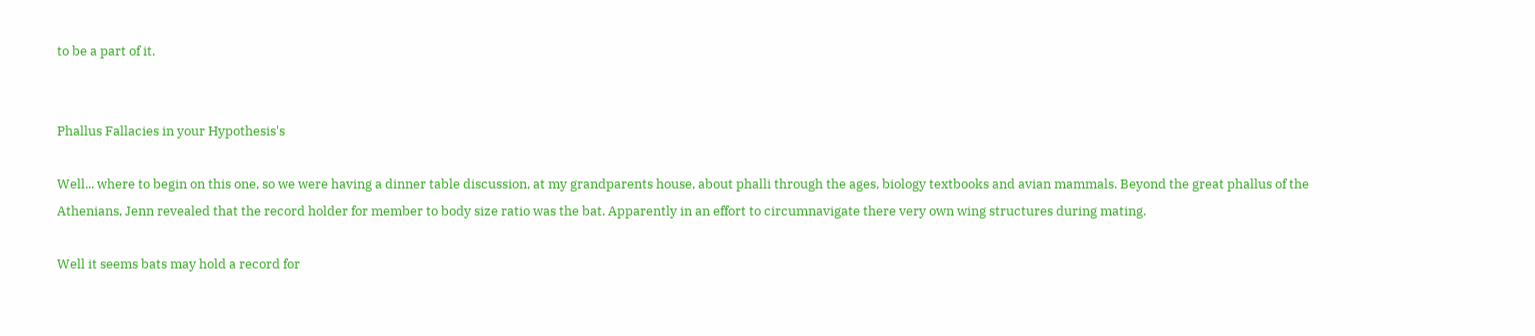to be a part of it.


Phallus Fallacies in your Hypothesis's

Well... where to begin on this one, so we were having a dinner table discussion, at my grandparents house, about phalli through the ages, biology textbooks and avian mammals. Beyond the great phallus of the Athenians, Jenn revealed that the record holder for member to body size ratio was the bat. Apparently in an effort to circumnavigate there very own wing structures during mating.

Well it seems bats may hold a record for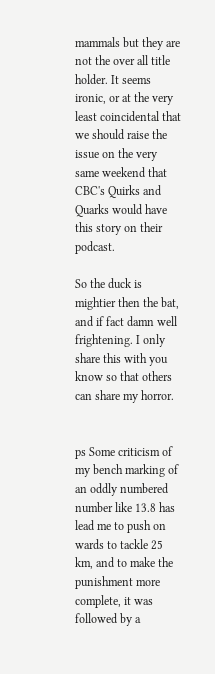mammals but they are not the over all title holder. It seems ironic, or at the very least coincidental that we should raise the issue on the very same weekend that CBC's Quirks and Quarks would have this story on their podcast.

So the duck is mightier then the bat, and if fact damn well frightening. I only share this with you know so that others can share my horror.


ps Some criticism of my bench marking of an oddly numbered number like 13.8 has lead me to push on wards to tackle 25 km, and to make the punishment more complete, it was followed by a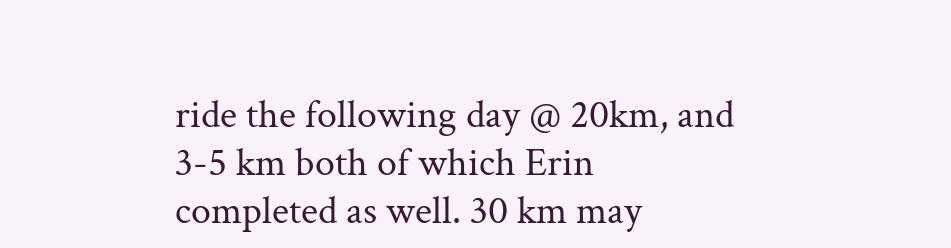ride the following day @ 20km, and 3-5 km both of which Erin completed as well. 30 km may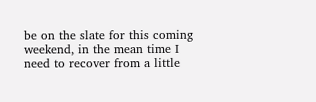be on the slate for this coming weekend, in the mean time I need to recover from a little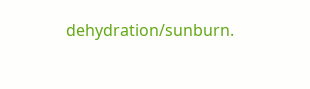dehydration/sunburn.